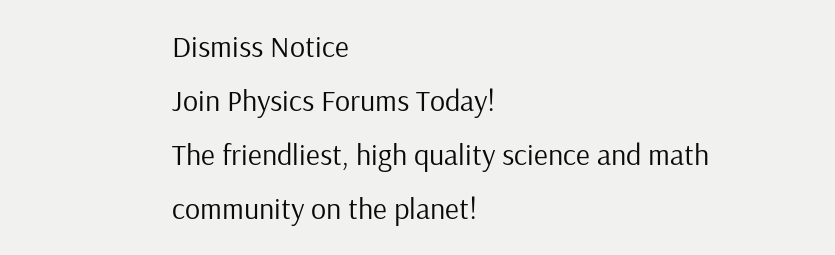Dismiss Notice
Join Physics Forums Today!
The friendliest, high quality science and math community on the planet!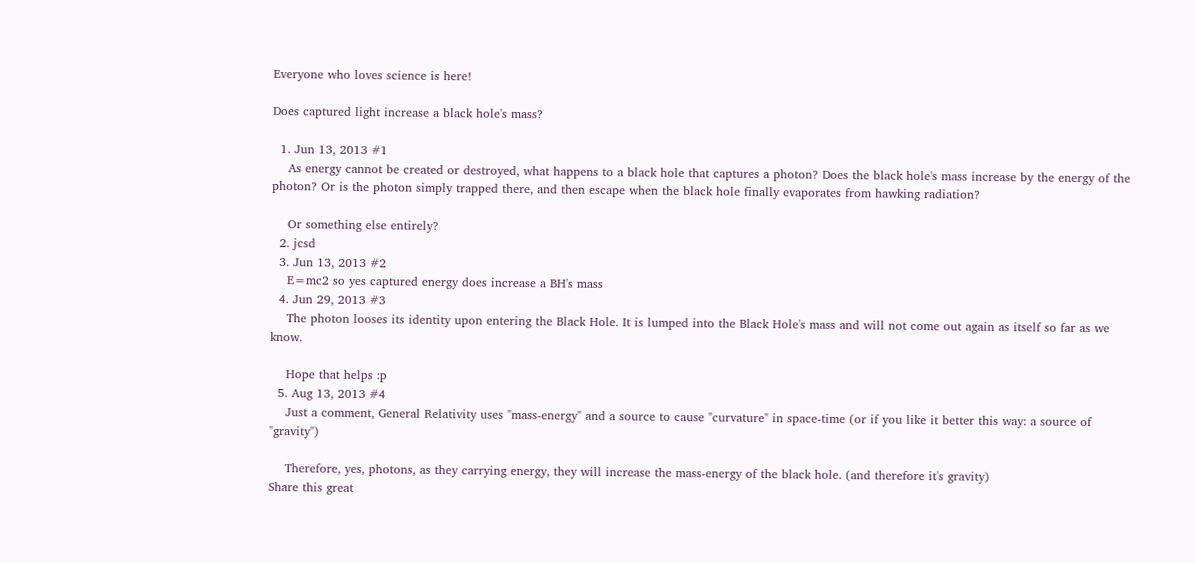Everyone who loves science is here!

Does captured light increase a black hole's mass?

  1. Jun 13, 2013 #1
    As energy cannot be created or destroyed, what happens to a black hole that captures a photon? Does the black hole's mass increase by the energy of the photon? Or is the photon simply trapped there, and then escape when the black hole finally evaporates from hawking radiation?

    Or something else entirely?
  2. jcsd
  3. Jun 13, 2013 #2
    E=mc2 so yes captured energy does increase a BH's mass
  4. Jun 29, 2013 #3
    The photon looses its identity upon entering the Black Hole. It is lumped into the Black Hole's mass and will not come out again as itself so far as we know.

    Hope that helps :p
  5. Aug 13, 2013 #4
    Just a comment, General Relativity uses "mass-energy" and a source to cause "curvature" in space-time (or if you like it better this way: a source of "gravity")

    Therefore, yes, photons, as they carrying energy, they will increase the mass-energy of the black hole. (and therefore it's gravity)
Share this great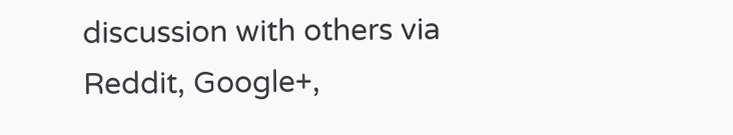discussion with others via Reddit, Google+,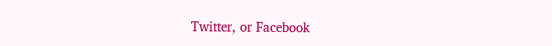Twitter, or Facebook